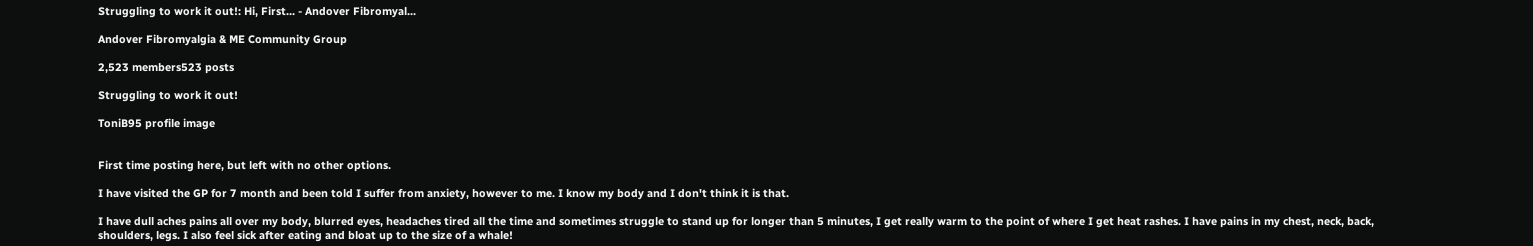Struggling to work it out!: Hi, First... - Andover Fibromyal...

Andover Fibromyalgia & ME Community Group

2,523 members523 posts

Struggling to work it out!

ToniB95 profile image


First time posting here, but left with no other options.

I have visited the GP for 7 month and been told I suffer from anxiety, however to me. I know my body and I don't think it is that.

I have dull aches pains all over my body, blurred eyes, headaches tired all the time and sometimes struggle to stand up for longer than 5 minutes, I get really warm to the point of where I get heat rashes. I have pains in my chest, neck, back, shoulders, legs. I also feel sick after eating and bloat up to the size of a whale!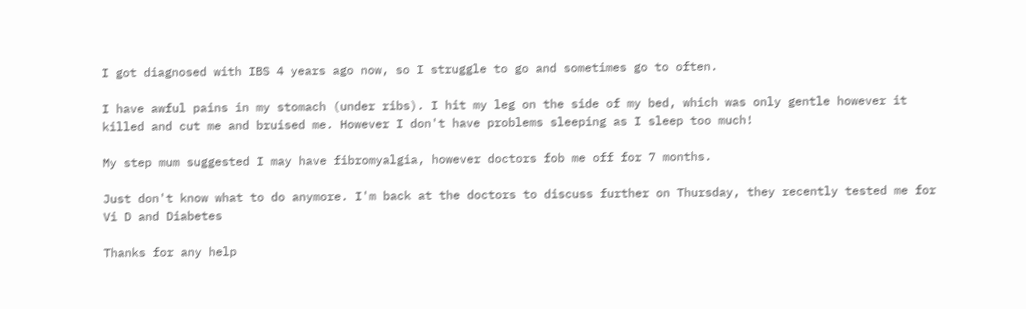I got diagnosed with IBS 4 years ago now, so I struggle to go and sometimes go to often.

I have awful pains in my stomach (under ribs). I hit my leg on the side of my bed, which was only gentle however it killed and cut me and bruised me. However I don't have problems sleeping as I sleep too much!

My step mum suggested I may have fibromyalgia, however doctors fob me off for 7 months.

Just don't know what to do anymore. I'm back at the doctors to discuss further on Thursday, they recently tested me for Vi D and Diabetes

Thanks for any help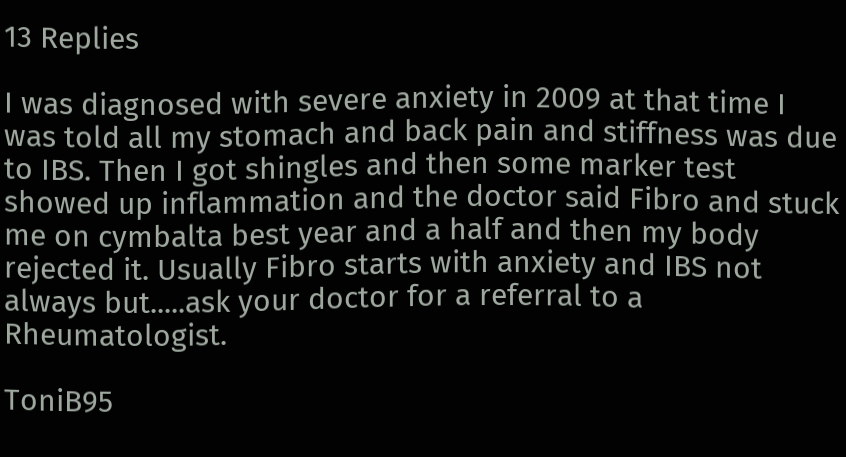13 Replies

I was diagnosed with severe anxiety in 2009 at that time I was told all my stomach and back pain and stiffness was due to IBS. Then I got shingles and then some marker test showed up inflammation and the doctor said Fibro and stuck me on cymbalta best year and a half and then my body rejected it. Usually Fibro starts with anxiety and IBS not always but.....ask your doctor for a referral to a Rheumatologist.

ToniB95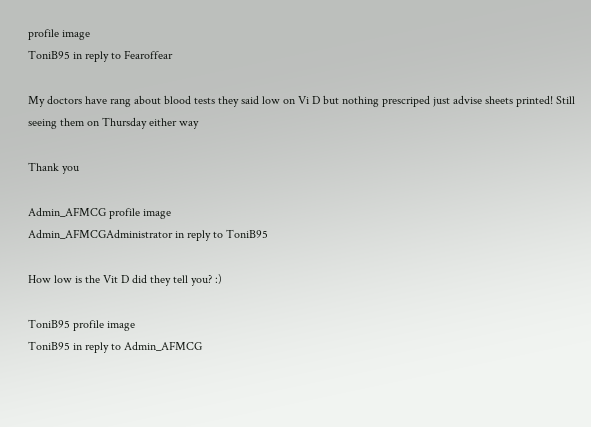profile image
ToniB95 in reply to Fearoffear

My doctors have rang about blood tests they said low on Vi D but nothing prescriped just advise sheets printed! Still seeing them on Thursday either way

Thank you

Admin_AFMCG profile image
Admin_AFMCGAdministrator in reply to ToniB95

How low is the Vit D did they tell you? :)

ToniB95 profile image
ToniB95 in reply to Admin_AFMCG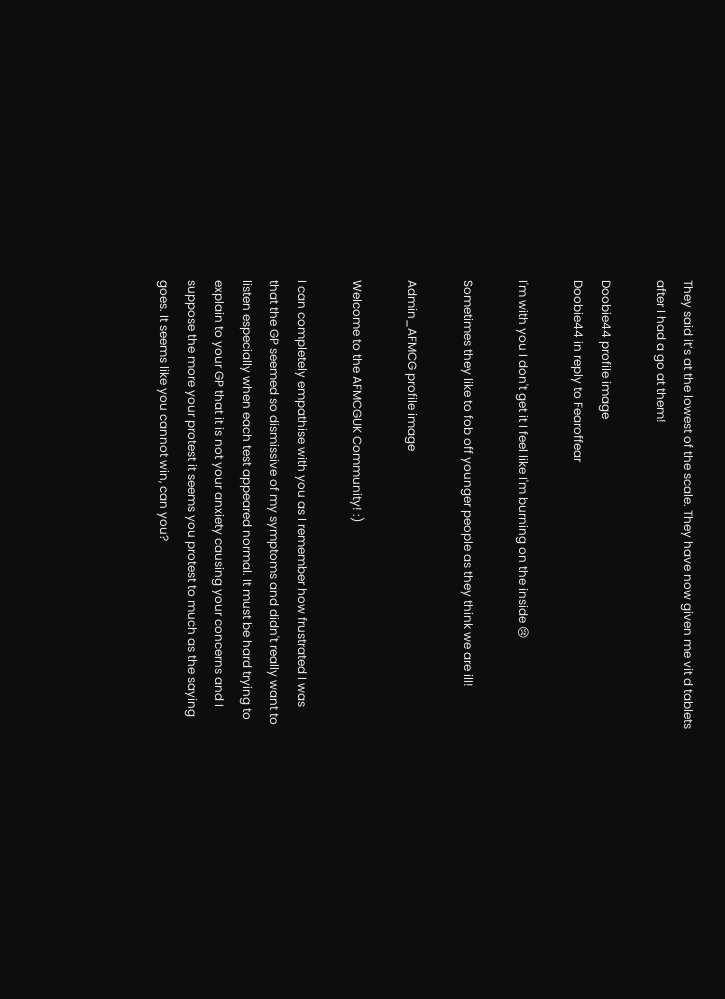They said it’s at the lowest of the scale. They have now given me vit d tablets after I had a go at them!

Doobie44 profile image
Doobie44 in reply to Fearoffear

I'm with you I don't get it I feel like I'm burning on the inside 😢

Sometimes they like to fob off younger people as they think we are ill!

Admin_AFMCG profile image

Welcome to the AFMCGUK Community! :)

I can completely empathise with you as I remember how frustrated I was that the GP seemed so dismissive of my symptoms and didn't really want to listen especially when each test appeared normal. It must be hard trying to explain to your GP that it is not your anxiety causing your concerns and I suppose the more your protest it seems you protest to much as the saying goes. It seems like you cannot win, can you?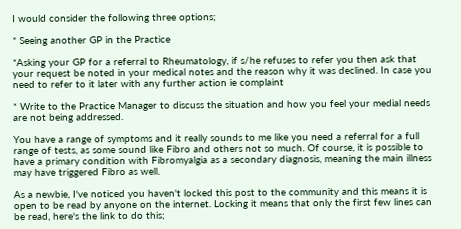I would consider the following three options;

* Seeing another GP in the Practice

*Asking your GP for a referral to Rheumatology, if s/he refuses to refer you then ask that your request be noted in your medical notes and the reason why it was declined. In case you need to refer to it later with any further action ie complaint

* Write to the Practice Manager to discuss the situation and how you feel your medial needs are not being addressed.

You have a range of symptoms and it really sounds to me like you need a referral for a full range of tests, as some sound like Fibro and others not so much. Of course, it is possible to have a primary condition with Fibromyalgia as a secondary diagnosis, meaning the main illness may have triggered Fibro as well.

As a newbie, I've noticed you haven't locked this post to the community and this means it is open to be read by anyone on the internet. Locking it means that only the first few lines can be read, here's the link to do this;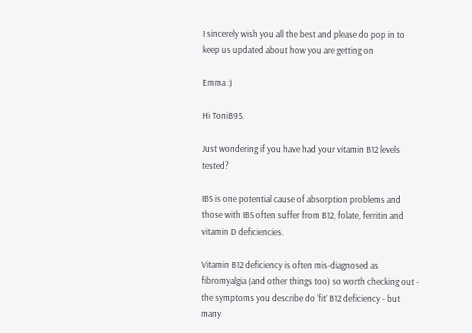I sincerely wish you all the best and please do pop in to keep us updated about how you are getting on

Emma :)

Hi ToniB95.

Just wondering if you have had your vitamin B12 levels tested?

IBS is one potential cause of absorption problems and those with IBS often suffer from B12, folate, ferritin and vitamin D deficiencies.

Vitamin B12 deficiency is often mis-diagnosed as fibromyalgia (and other things too) so worth checking out - the symptoms you describe do ‘fit’ B12 deficiency - but many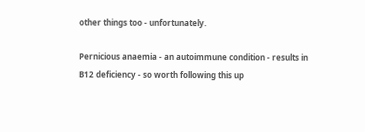other things too - unfortunately.

Pernicious anaemia - an autoimmune condition - results in B12 deficiency - so worth following this up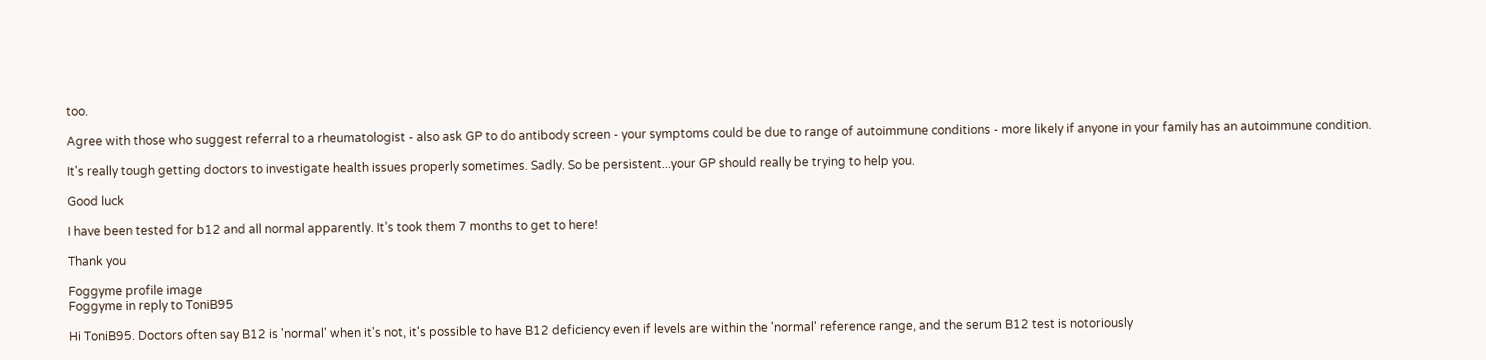too.

Agree with those who suggest referral to a rheumatologist - also ask GP to do antibody screen - your symptoms could be due to range of autoimmune conditions - more likely if anyone in your family has an autoimmune condition.

It's really tough getting doctors to investigate health issues properly sometimes. Sadly. So be persistent...your GP should really be trying to help you.

Good luck

I have been tested for b12 and all normal apparently. It’s took them 7 months to get to here!

Thank you

Foggyme profile image
Foggyme in reply to ToniB95

Hi ToniB95. Doctors often say B12 is 'normal' when it's not, it's possible to have B12 deficiency even if levels are within the 'normal' reference range, and the serum B12 test is notoriously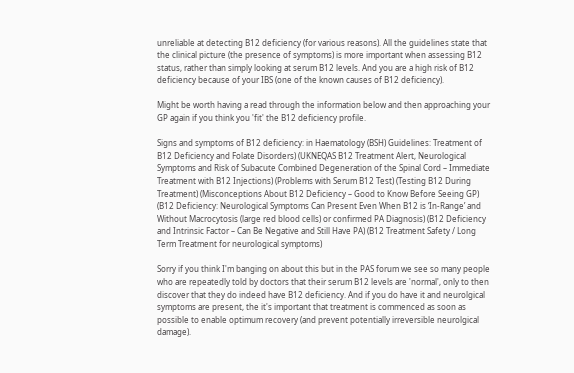unreliable at detecting B12 deficiency (for various reasons). All the guidelines state that the clinical picture (the presence of symptoms) is more important when assessing B12 status, rather than simply looking at serum B12 levels. And you are a high risk of B12 deficiency because of your IBS (one of the known causes of B12 deficiency).

Might be worth having a read through the information below and then approaching your GP again if you think you 'fit' the B12 deficiency profile.

Signs and symptoms of B12 deficiency: in Haematology (BSH) Guidelines: Treatment of B12 Deficiency and Folate Disorders) (UKNEQAS B12 Treatment Alert, Neurological Symptoms and Risk of Subacute Combined Degeneration of the Spinal Cord – Immediate Treatment with B12 Injections) (Problems with Serum B12 Test) (Testing B12 During Treatment) (Misconceptions About B12 Deficiency – Good to Know Before Seeing GP) (B12 Deficiency: Neurological Symptoms Can Present Even When B12 is ‘In-Range’ and Without Macrocytosis (large red blood cells) or confirmed PA Diagnosis) (B12 Deficiency and Intrinsic Factor – Can Be Negative and Still Have PA) (B12 Treatment Safety / Long Term Treatment for neurological symptoms)

Sorry if you think I'm banging on about this but in the PAS forum we see so many people who are repeatedly told by doctors that their serum B12 levels are 'normal', only to then discover that they do indeed have B12 deficiency. And if you do have it and neurolgical symptoms are present, the it's important that treatment is commenced as soon as possible to enable optimum recovery (and prevent potentially irreversible neurolgical damage).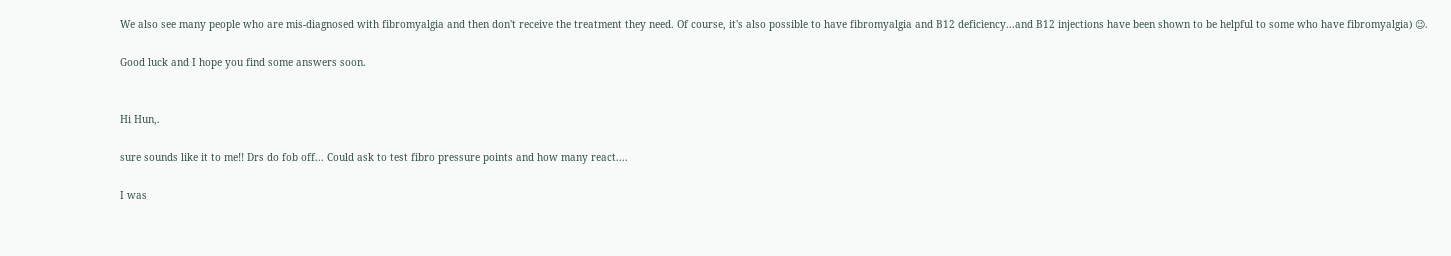We also see many people who are mis-diagnosed with fibromyalgia and then don't receive the treatment they need. Of course, it's also possible to have fibromyalgia and B12 deficiency...and B12 injections have been shown to be helpful to some who have fibromyalgia) 😉.

Good luck and I hope you find some answers soon.


Hi Hun,.

sure sounds like it to me!! Drs do fob off... Could ask to test fibro pressure points and how many react....

I was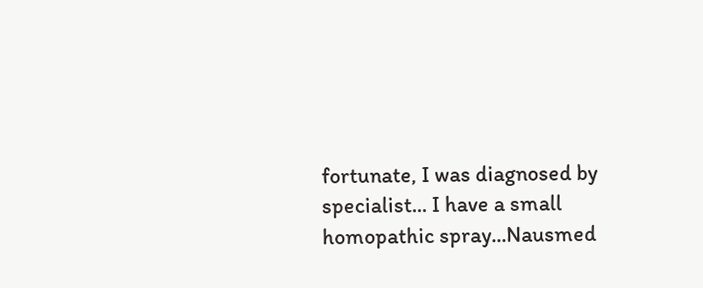fortunate, I was diagnosed by specialist... I have a small homopathic spray...Nausmed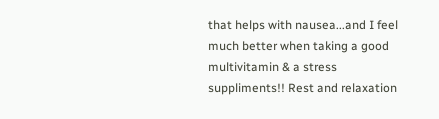that helps with nausea...and I feel much better when taking a good multivitamin & a stress suppliments!! Rest and relaxation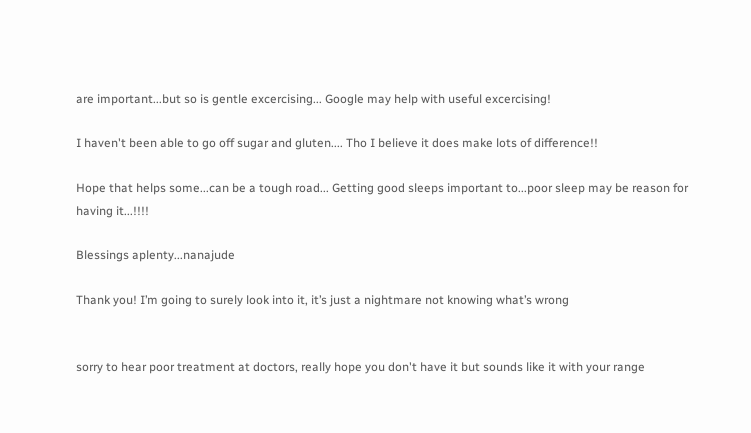are important...but so is gentle excercising... Google may help with useful excercising!

I haven't been able to go off sugar and gluten.... Tho I believe it does make lots of difference!!

Hope that helps some...can be a tough road... Getting good sleeps important to...poor sleep may be reason for having it...!!!!

Blessings aplenty...nanajude

Thank you! I’m going to surely look into it, it’s just a nightmare not knowing what’s wrong


sorry to hear poor treatment at doctors, really hope you don't have it but sounds like it with your range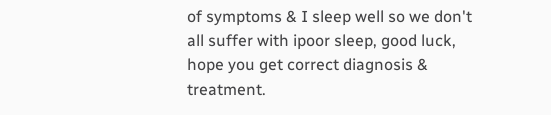of symptoms & I sleep well so we don't all suffer with ipoor sleep, good luck, hope you get correct diagnosis & treatment.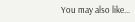You may also like...